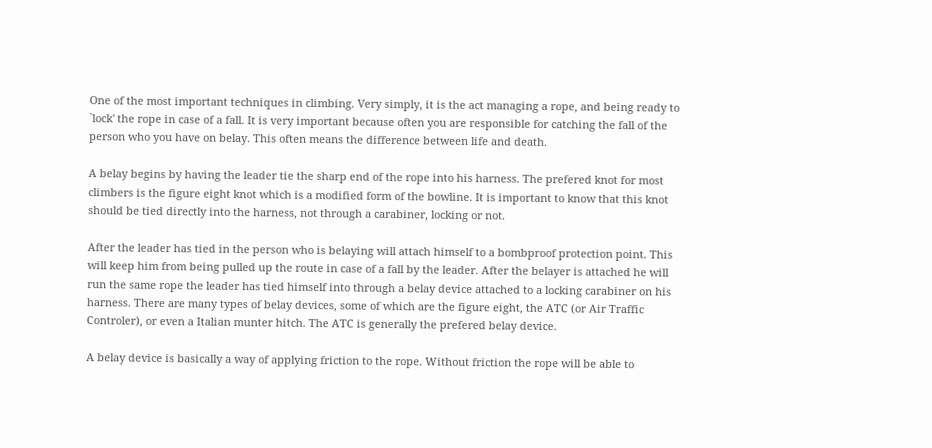One of the most important techniques in climbing. Very simply, it is the act managing a rope, and being ready to `lock' the rope in case of a fall. It is very important because often you are responsible for catching the fall of the person who you have on belay. This often means the difference between life and death.

A belay begins by having the leader tie the sharp end of the rope into his harness. The prefered knot for most climbers is the figure eight knot which is a modified form of the bowline. It is important to know that this knot should be tied directly into the harness, not through a carabiner, locking or not.

After the leader has tied in the person who is belaying will attach himself to a bombproof protection point. This will keep him from being pulled up the route in case of a fall by the leader. After the belayer is attached he will run the same rope the leader has tied himself into through a belay device attached to a locking carabiner on his harness. There are many types of belay devices, some of which are the figure eight, the ATC (or Air Traffic Controler), or even a Italian munter hitch. The ATC is generally the prefered belay device.

A belay device is basically a way of applying friction to the rope. Without friction the rope will be able to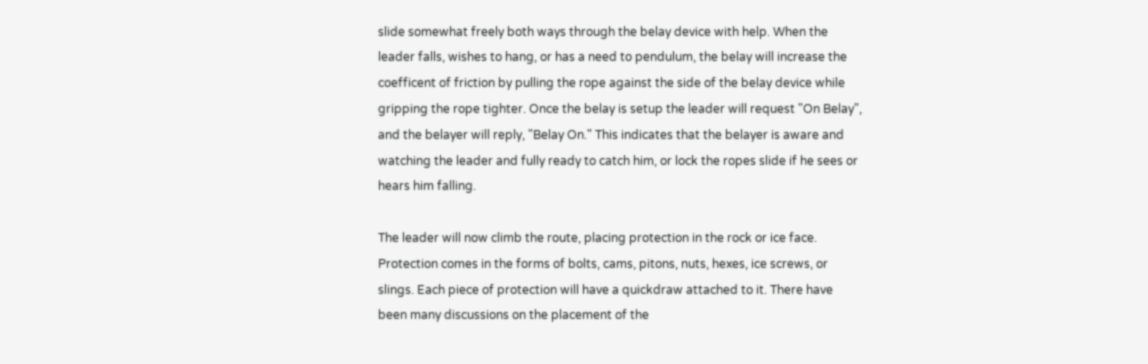slide somewhat freely both ways through the belay device with help. When the leader falls, wishes to hang, or has a need to pendulum, the belay will increase the coefficent of friction by pulling the rope against the side of the belay device while gripping the rope tighter. Once the belay is setup the leader will request "On Belay", and the belayer will reply, "Belay On." This indicates that the belayer is aware and watching the leader and fully ready to catch him, or lock the ropes slide if he sees or hears him falling.

The leader will now climb the route, placing protection in the rock or ice face. Protection comes in the forms of bolts, cams, pitons, nuts, hexes, ice screws, or slings. Each piece of protection will have a quickdraw attached to it. There have been many discussions on the placement of the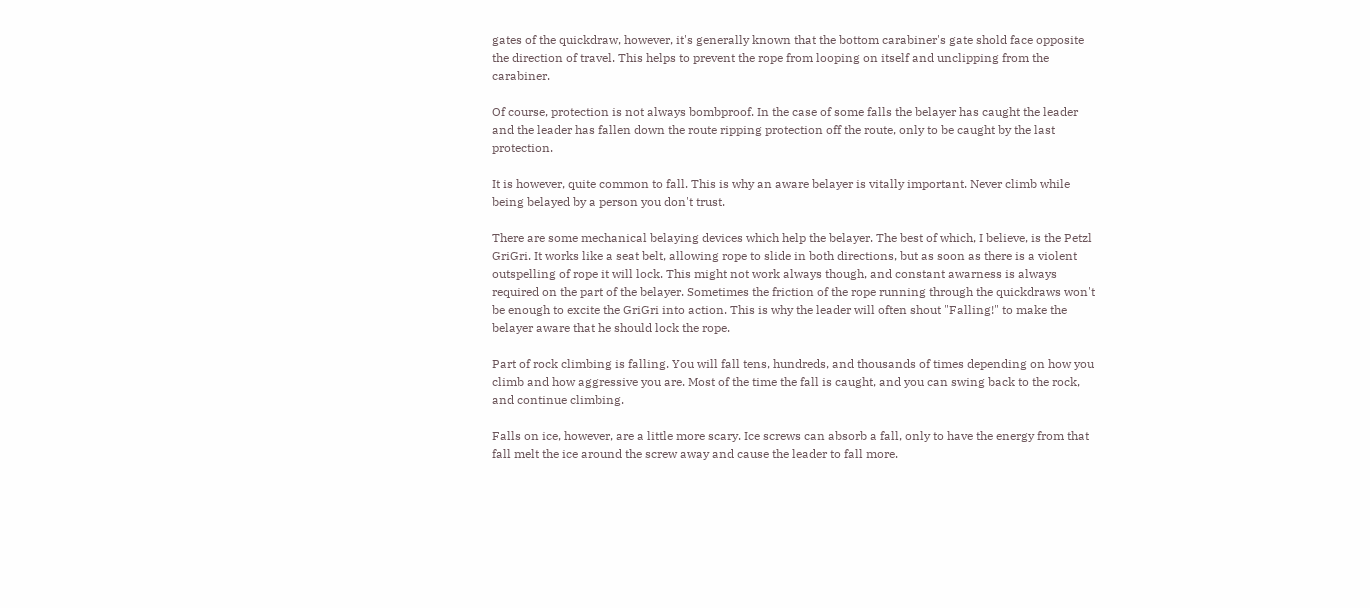gates of the quickdraw, however, it's generally known that the bottom carabiner's gate shold face opposite the direction of travel. This helps to prevent the rope from looping on itself and unclipping from the carabiner.

Of course, protection is not always bombproof. In the case of some falls the belayer has caught the leader and the leader has fallen down the route ripping protection off the route, only to be caught by the last protection.

It is however, quite common to fall. This is why an aware belayer is vitally important. Never climb while being belayed by a person you don't trust.

There are some mechanical belaying devices which help the belayer. The best of which, I believe, is the Petzl GriGri. It works like a seat belt, allowing rope to slide in both directions, but as soon as there is a violent outspelling of rope it will lock. This might not work always though, and constant awarness is always required on the part of the belayer. Sometimes the friction of the rope running through the quickdraws won't be enough to excite the GriGri into action. This is why the leader will often shout "Falling!" to make the belayer aware that he should lock the rope.

Part of rock climbing is falling. You will fall tens, hundreds, and thousands of times depending on how you climb and how aggressive you are. Most of the time the fall is caught, and you can swing back to the rock, and continue climbing.

Falls on ice, however, are a little more scary. Ice screws can absorb a fall, only to have the energy from that fall melt the ice around the screw away and cause the leader to fall more.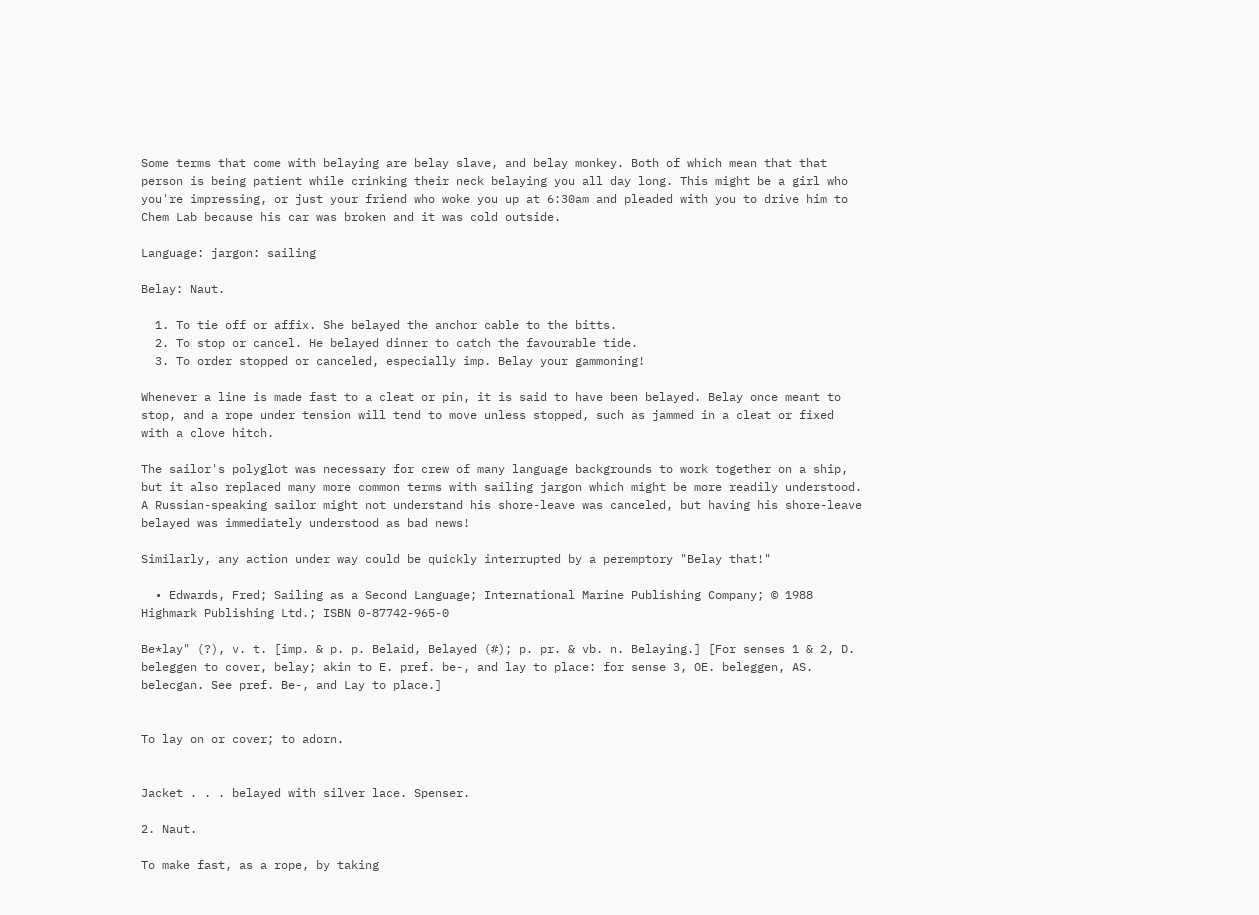Some terms that come with belaying are belay slave, and belay monkey. Both of which mean that that person is being patient while crinking their neck belaying you all day long. This might be a girl who you're impressing, or just your friend who woke you up at 6:30am and pleaded with you to drive him to Chem Lab because his car was broken and it was cold outside.

Language: jargon: sailing

Belay: Naut.

  1. To tie off or affix. She belayed the anchor cable to the bitts.
  2. To stop or cancel. He belayed dinner to catch the favourable tide.
  3. To order stopped or canceled, especially imp. Belay your gammoning!

Whenever a line is made fast to a cleat or pin, it is said to have been belayed. Belay once meant to stop, and a rope under tension will tend to move unless stopped, such as jammed in a cleat or fixed with a clove hitch.

The sailor's polyglot was necessary for crew of many language backgrounds to work together on a ship, but it also replaced many more common terms with sailing jargon which might be more readily understood. A Russian-speaking sailor might not understand his shore-leave was canceled, but having his shore-leave belayed was immediately understood as bad news!

Similarly, any action under way could be quickly interrupted by a peremptory "Belay that!"

  • Edwards, Fred; Sailing as a Second Language; International Marine Publishing Company; © 1988 Highmark Publishing Ltd.; ISBN 0-87742-965-0

Be*lay" (?), v. t. [imp. & p. p. Belaid, Belayed (#); p. pr. & vb. n. Belaying.] [For senses 1 & 2, D. beleggen to cover, belay; akin to E. pref. be-, and lay to place: for sense 3, OE. beleggen, AS. belecgan. See pref. Be-, and Lay to place.]


To lay on or cover; to adorn.


Jacket . . . belayed with silver lace. Spenser.

2. Naut.

To make fast, as a rope, by taking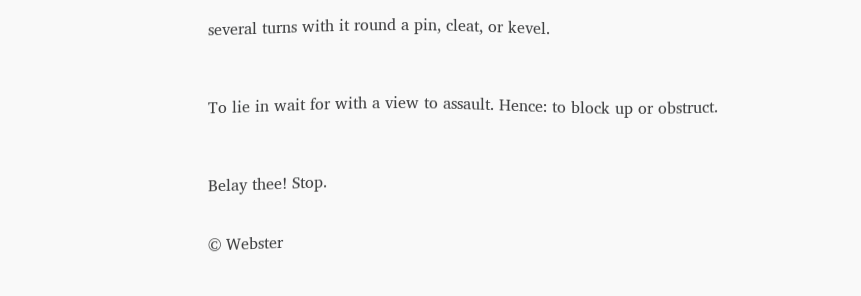several turns with it round a pin, cleat, or kevel.



To lie in wait for with a view to assault. Hence: to block up or obstruct.



Belay thee! Stop.


© Webster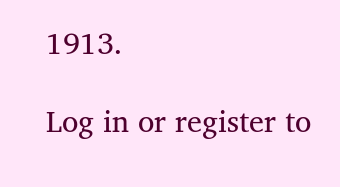1913.

Log in or register to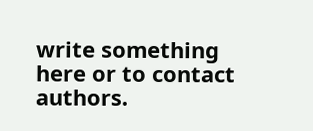write something here or to contact authors.